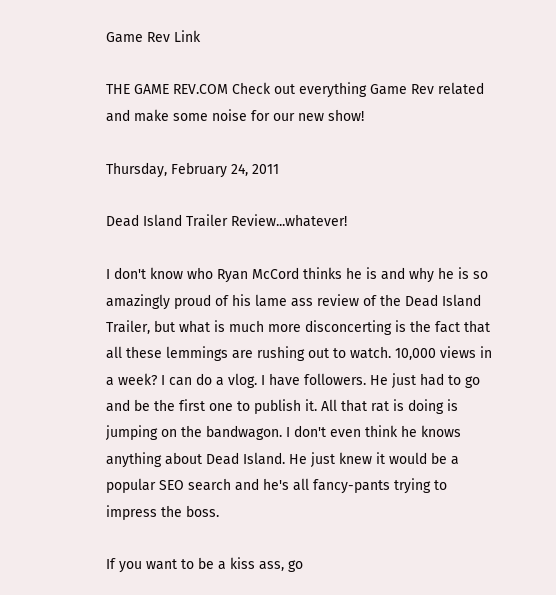Game Rev Link

THE GAME REV.COM Check out everything Game Rev related and make some noise for our new show!

Thursday, February 24, 2011

Dead Island Trailer Review...whatever!

I don't know who Ryan McCord thinks he is and why he is so amazingly proud of his lame ass review of the Dead Island Trailer, but what is much more disconcerting is the fact that all these lemmings are rushing out to watch. 10,000 views in a week? I can do a vlog. I have followers. He just had to go and be the first one to publish it. All that rat is doing is jumping on the bandwagon. I don't even think he knows anything about Dead Island. He just knew it would be a popular SEO search and he's all fancy-pants trying to impress the boss.

If you want to be a kiss ass, go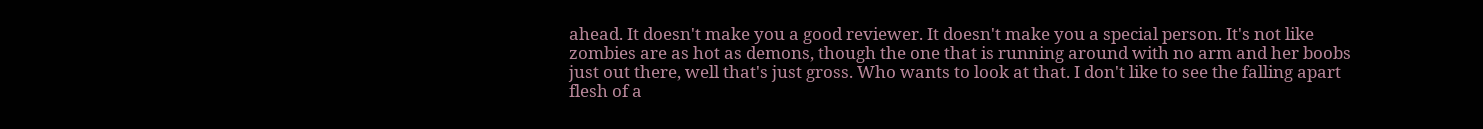ahead. It doesn't make you a good reviewer. It doesn't make you a special person. It's not like zombies are as hot as demons, though the one that is running around with no arm and her boobs just out there, well that's just gross. Who wants to look at that. I don't like to see the falling apart flesh of a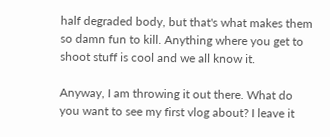half degraded body, but that's what makes them so damn fun to kill. Anything where you get to shoot stuff is cool and we all know it.

Anyway, I am throwing it out there. What do you want to see my first vlog about? I leave it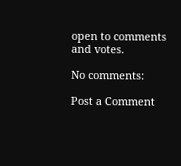open to comments and votes.

No comments:

Post a Comment